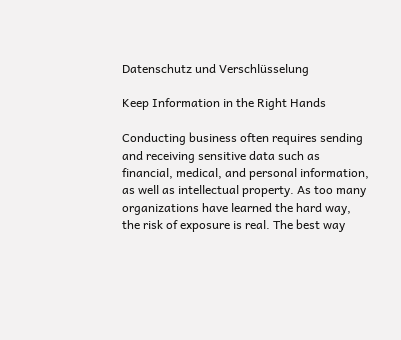Datenschutz und Verschlüsselung

Keep Information in the Right Hands

Conducting business often requires sending and receiving sensitive data such as financial, medical, and personal information, as well as intellectual property. As too many organizations have learned the hard way, the risk of exposure is real. The best way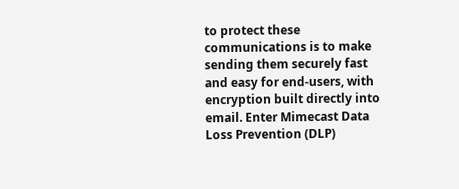to protect these communications is to make sending them securely fast and easy for end-users, with encryption built directly into email. Enter Mimecast Data Loss Prevention (DLP)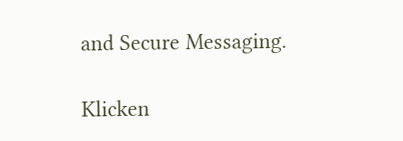and Secure Messaging.

Klicken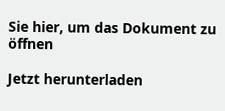Sie hier, um das Dokument zu öffnen

Jetzt herunterladen